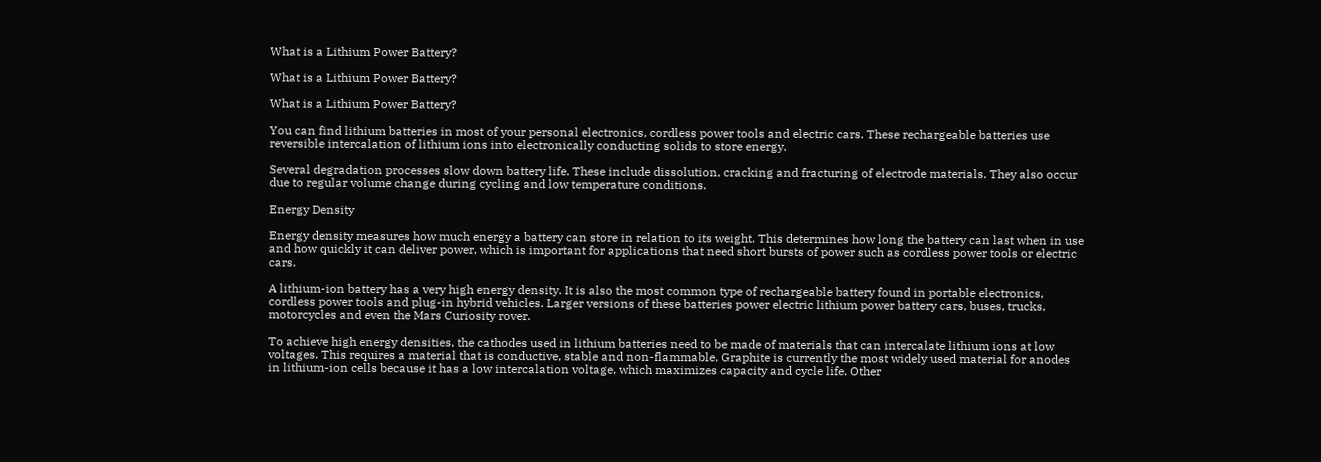What is a Lithium Power Battery?

What is a Lithium Power Battery?

What is a Lithium Power Battery?

You can find lithium batteries in most of your personal electronics, cordless power tools and electric cars. These rechargeable batteries use reversible intercalation of lithium ions into electronically conducting solids to store energy.

Several degradation processes slow down battery life. These include dissolution, cracking and fracturing of electrode materials. They also occur due to regular volume change during cycling and low temperature conditions.

Energy Density

Energy density measures how much energy a battery can store in relation to its weight. This determines how long the battery can last when in use and how quickly it can deliver power, which is important for applications that need short bursts of power such as cordless power tools or electric cars.

A lithium-ion battery has a very high energy density. It is also the most common type of rechargeable battery found in portable electronics, cordless power tools and plug-in hybrid vehicles. Larger versions of these batteries power electric lithium power battery cars, buses, trucks, motorcycles and even the Mars Curiosity rover.

To achieve high energy densities, the cathodes used in lithium batteries need to be made of materials that can intercalate lithium ions at low voltages. This requires a material that is conductive, stable and non-flammable. Graphite is currently the most widely used material for anodes in lithium-ion cells because it has a low intercalation voltage, which maximizes capacity and cycle life. Other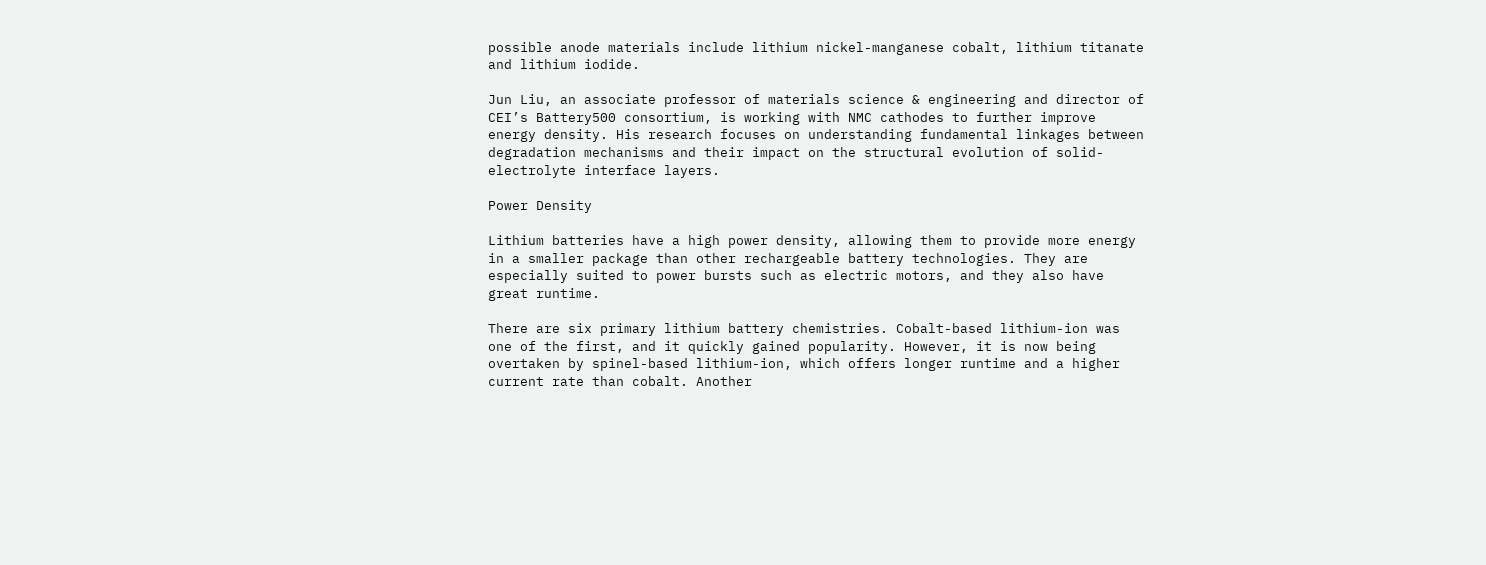possible anode materials include lithium nickel-manganese cobalt, lithium titanate and lithium iodide.

Jun Liu, an associate professor of materials science & engineering and director of CEI’s Battery500 consortium, is working with NMC cathodes to further improve energy density. His research focuses on understanding fundamental linkages between degradation mechanisms and their impact on the structural evolution of solid-electrolyte interface layers.

Power Density

Lithium batteries have a high power density, allowing them to provide more energy in a smaller package than other rechargeable battery technologies. They are especially suited to power bursts such as electric motors, and they also have great runtime.

There are six primary lithium battery chemistries. Cobalt-based lithium-ion was one of the first, and it quickly gained popularity. However, it is now being overtaken by spinel-based lithium-ion, which offers longer runtime and a higher current rate than cobalt. Another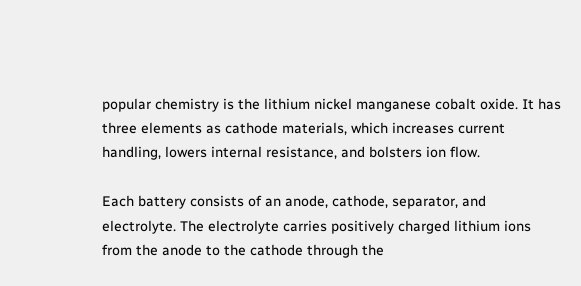popular chemistry is the lithium nickel manganese cobalt oxide. It has three elements as cathode materials, which increases current handling, lowers internal resistance, and bolsters ion flow.

Each battery consists of an anode, cathode, separator, and electrolyte. The electrolyte carries positively charged lithium ions from the anode to the cathode through the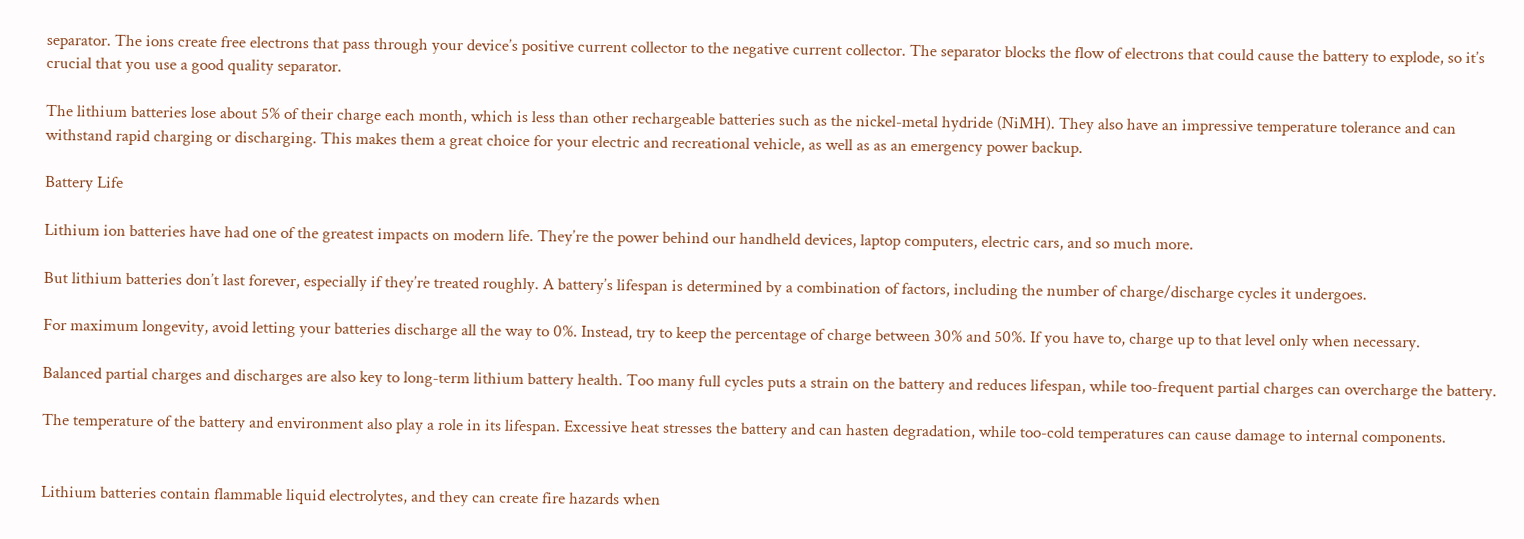separator. The ions create free electrons that pass through your device’s positive current collector to the negative current collector. The separator blocks the flow of electrons that could cause the battery to explode, so it’s crucial that you use a good quality separator.

The lithium batteries lose about 5% of their charge each month, which is less than other rechargeable batteries such as the nickel-metal hydride (NiMH). They also have an impressive temperature tolerance and can withstand rapid charging or discharging. This makes them a great choice for your electric and recreational vehicle, as well as as an emergency power backup.

Battery Life

Lithium ion batteries have had one of the greatest impacts on modern life. They’re the power behind our handheld devices, laptop computers, electric cars, and so much more.

But lithium batteries don’t last forever, especially if they’re treated roughly. A battery’s lifespan is determined by a combination of factors, including the number of charge/discharge cycles it undergoes.

For maximum longevity, avoid letting your batteries discharge all the way to 0%. Instead, try to keep the percentage of charge between 30% and 50%. If you have to, charge up to that level only when necessary.

Balanced partial charges and discharges are also key to long-term lithium battery health. Too many full cycles puts a strain on the battery and reduces lifespan, while too-frequent partial charges can overcharge the battery.

The temperature of the battery and environment also play a role in its lifespan. Excessive heat stresses the battery and can hasten degradation, while too-cold temperatures can cause damage to internal components.


Lithium batteries contain flammable liquid electrolytes, and they can create fire hazards when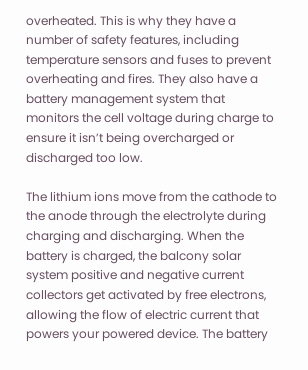overheated. This is why they have a number of safety features, including temperature sensors and fuses to prevent overheating and fires. They also have a battery management system that monitors the cell voltage during charge to ensure it isn’t being overcharged or discharged too low.

The lithium ions move from the cathode to the anode through the electrolyte during charging and discharging. When the battery is charged, the balcony solar system positive and negative current collectors get activated by free electrons, allowing the flow of electric current that powers your powered device. The battery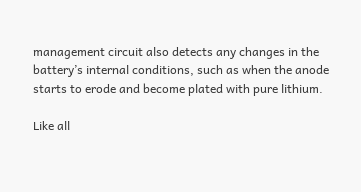management circuit also detects any changes in the battery’s internal conditions, such as when the anode starts to erode and become plated with pure lithium.

Like all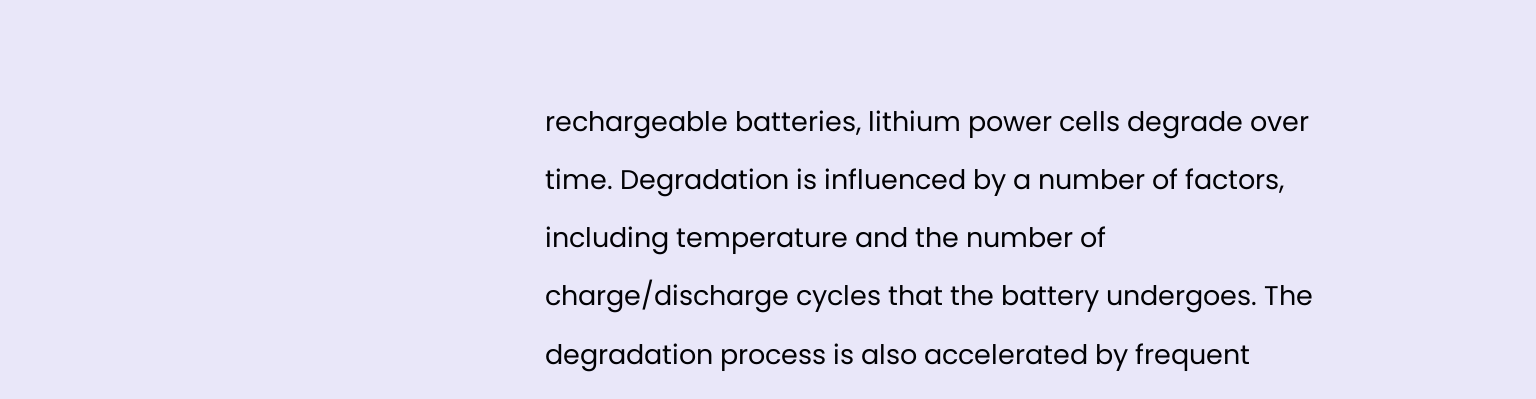rechargeable batteries, lithium power cells degrade over time. Degradation is influenced by a number of factors, including temperature and the number of charge/discharge cycles that the battery undergoes. The degradation process is also accelerated by frequent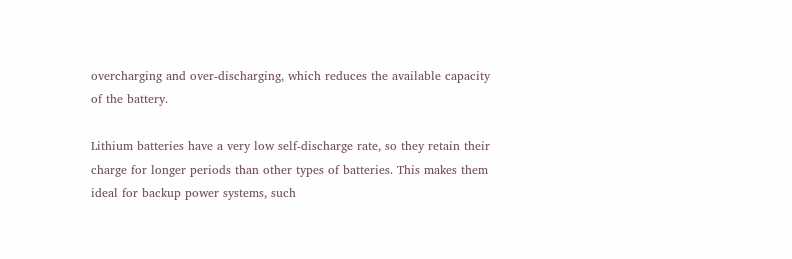overcharging and over-discharging, which reduces the available capacity of the battery.

Lithium batteries have a very low self-discharge rate, so they retain their charge for longer periods than other types of batteries. This makes them ideal for backup power systems, such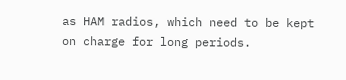as HAM radios, which need to be kept on charge for long periods.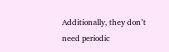Additionally, they don’t need periodic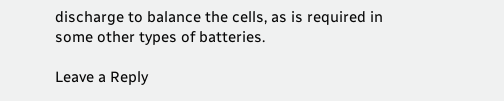discharge to balance the cells, as is required in some other types of batteries.

Leave a Reply